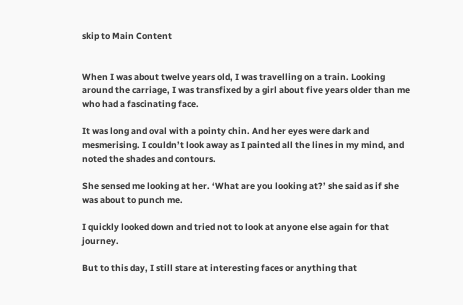skip to Main Content


When I was about twelve years old, I was travelling on a train. Looking around the carriage, I was transfixed by a girl about five years older than me who had a fascinating face.

It was long and oval with a pointy chin. And her eyes were dark and mesmerising. I couldn’t look away as I painted all the lines in my mind, and noted the shades and contours.

She sensed me looking at her. ‘What are you looking at?’ she said as if she was about to punch me.

I quickly looked down and tried not to look at anyone else again for that journey.

But to this day, I still stare at interesting faces or anything that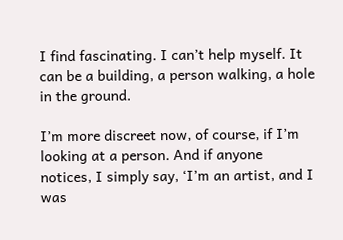I find fascinating. I can’t help myself. It can be a building, a person walking, a hole in the ground.

I’m more discreet now, of course, if I’m looking at a person. And if anyone notices, I simply say, ‘I’m an artist, and I was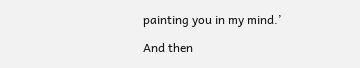painting you in my mind.’

And then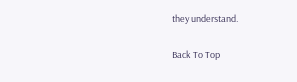they understand.

Back To Top